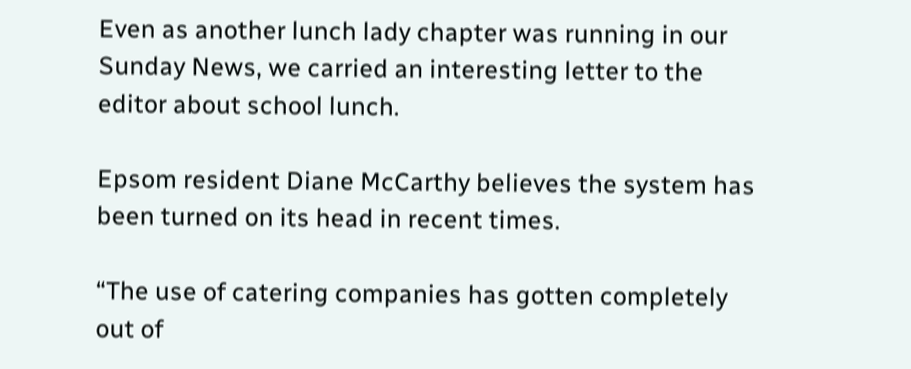Even as another lunch lady chapter was running in our Sunday News, we carried an interesting letter to the editor about school lunch.

Epsom resident Diane McCarthy believes the system has been turned on its head in recent times.

“The use of catering companies has gotten completely out of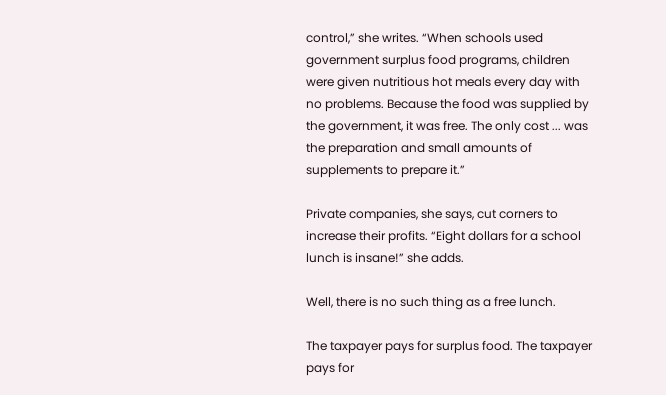control,” she writes. “When schools used government surplus food programs, children were given nutritious hot meals every day with no problems. Because the food was supplied by the government, it was free. The only cost ... was the preparation and small amounts of supplements to prepare it.”

Private companies, she says, cut corners to increase their profits. “Eight dollars for a school lunch is insane!” she adds.

Well, there is no such thing as a free lunch.

The taxpayer pays for surplus food. The taxpayer pays for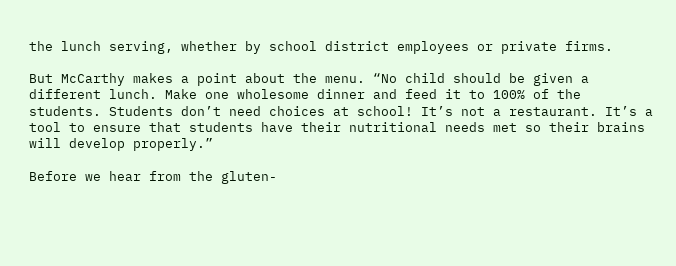the lunch serving, whether by school district employees or private firms.

But McCarthy makes a point about the menu. “No child should be given a different lunch. Make one wholesome dinner and feed it to 100% of the students. Students don’t need choices at school! It’s not a restaurant. It’s a tool to ensure that students have their nutritional needs met so their brains will develop properly.”

Before we hear from the gluten-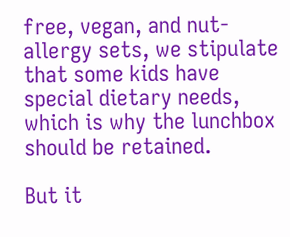free, vegan, and nut-allergy sets, we stipulate that some kids have special dietary needs, which is why the lunchbox should be retained.

But it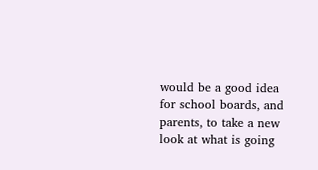would be a good idea for school boards, and parents, to take a new look at what is going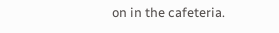on in the cafeteria.